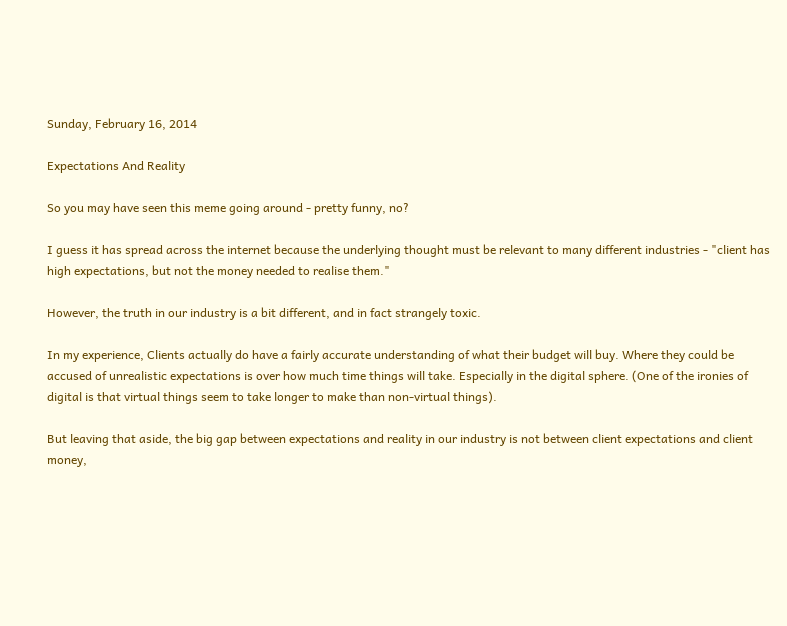Sunday, February 16, 2014

Expectations And Reality

So you may have seen this meme going around - pretty funny, no?

I guess it has spread across the internet because the underlying thought must be relevant to many different industries - "client has high expectations, but not the money needed to realise them."

However, the truth in our industry is a bit different, and in fact strangely toxic.

In my experience, Clients actually do have a fairly accurate understanding of what their budget will buy. Where they could be accused of unrealistic expectations is over how much time things will take. Especially in the digital sphere. (One of the ironies of digital is that virtual things seem to take longer to make than non-virtual things).

But leaving that aside, the big gap between expectations and reality in our industry is not between client expectations and client money,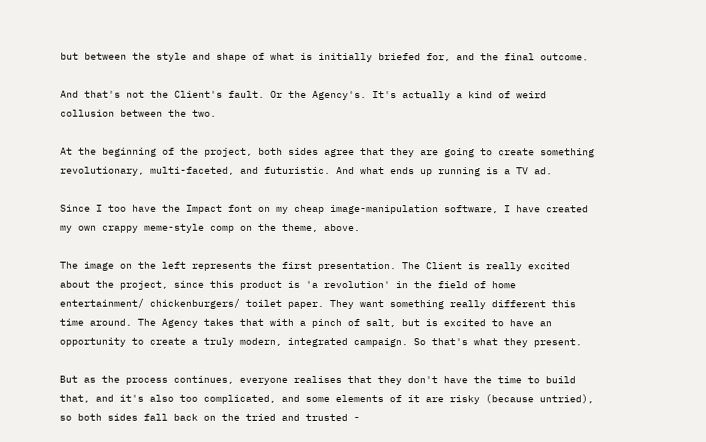but between the style and shape of what is initially briefed for, and the final outcome.

And that's not the Client's fault. Or the Agency's. It's actually a kind of weird collusion between the two.

At the beginning of the project, both sides agree that they are going to create something revolutionary, multi-faceted, and futuristic. And what ends up running is a TV ad.

Since I too have the Impact font on my cheap image-manipulation software, I have created my own crappy meme-style comp on the theme, above.

The image on the left represents the first presentation. The Client is really excited about the project, since this product is 'a revolution' in the field of home entertainment/ chickenburgers/ toilet paper. They want something really different this time around. The Agency takes that with a pinch of salt, but is excited to have an opportunity to create a truly modern, integrated campaign. So that's what they present.

But as the process continues, everyone realises that they don't have the time to build that, and it's also too complicated, and some elements of it are risky (because untried), so both sides fall back on the tried and trusted -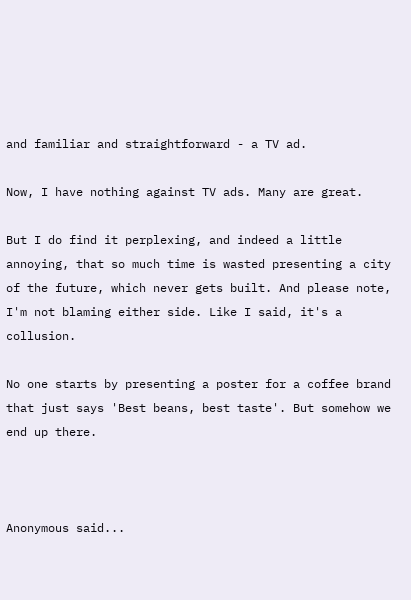and familiar and straightforward - a TV ad.

Now, I have nothing against TV ads. Many are great.

But I do find it perplexing, and indeed a little annoying, that so much time is wasted presenting a city of the future, which never gets built. And please note, I'm not blaming either side. Like I said, it's a collusion.

No one starts by presenting a poster for a coffee brand that just says 'Best beans, best taste'. But somehow we end up there.



Anonymous said...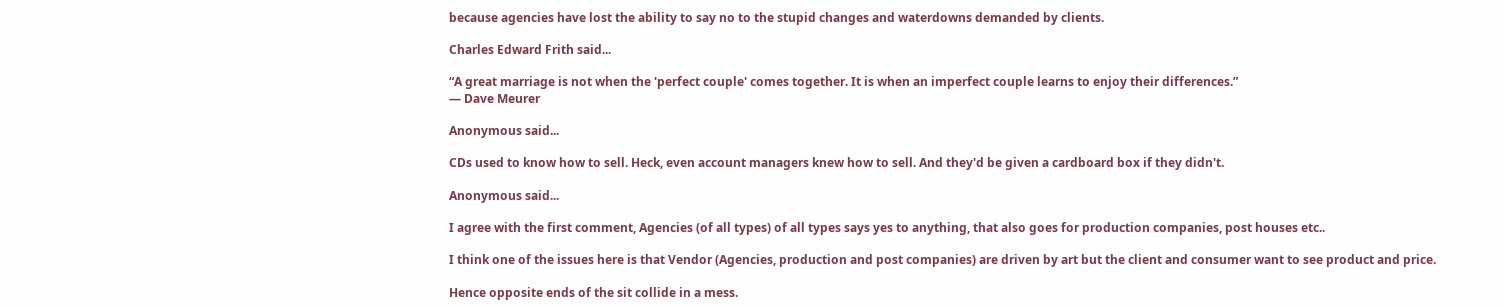because agencies have lost the ability to say no to the stupid changes and waterdowns demanded by clients.

Charles Edward Frith said...

“A great marriage is not when the 'perfect couple' comes together. It is when an imperfect couple learns to enjoy their differences.”
― Dave Meurer

Anonymous said...

CDs used to know how to sell. Heck, even account managers knew how to sell. And they'd be given a cardboard box if they didn't.

Anonymous said...

I agree with the first comment, Agencies (of all types) of all types says yes to anything, that also goes for production companies, post houses etc..

I think one of the issues here is that Vendor (Agencies, production and post companies) are driven by art but the client and consumer want to see product and price.

Hence opposite ends of the sit collide in a mess.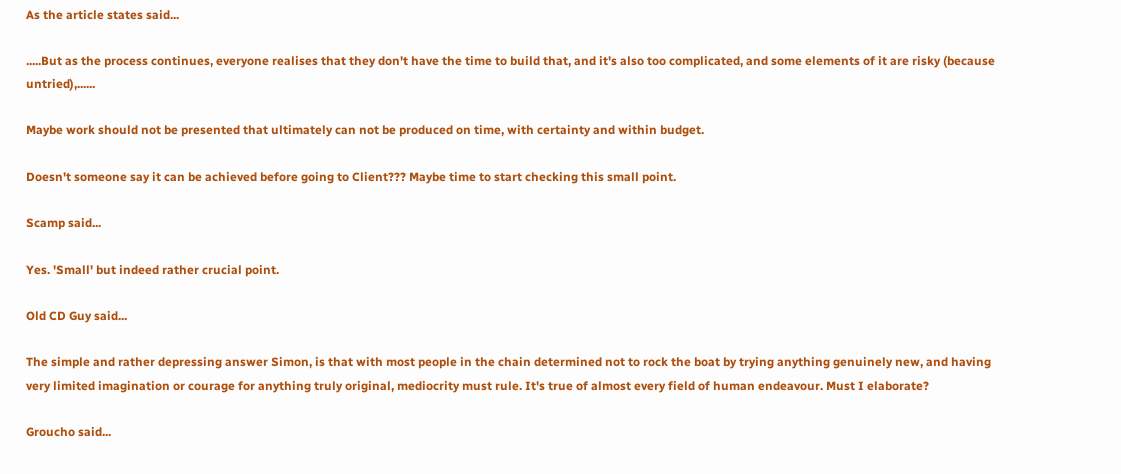As the article states said...

.....But as the process continues, everyone realises that they don't have the time to build that, and it's also too complicated, and some elements of it are risky (because untried),......

Maybe work should not be presented that ultimately can not be produced on time, with certainty and within budget.

Doesn't someone say it can be achieved before going to Client??? Maybe time to start checking this small point.

Scamp said...

Yes. 'Small' but indeed rather crucial point.

Old CD Guy said...

The simple and rather depressing answer Simon, is that with most people in the chain determined not to rock the boat by trying anything genuinely new, and having very limited imagination or courage for anything truly original, mediocrity must rule. It's true of almost every field of human endeavour. Must I elaborate?

Groucho said...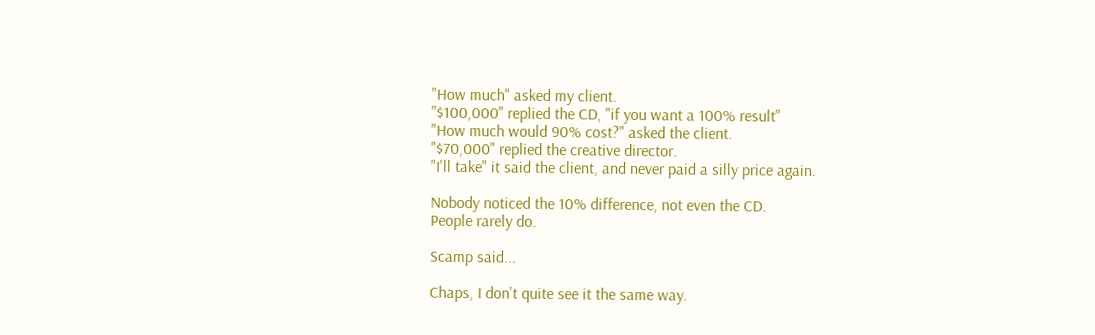"How much" asked my client.
"$100,000" replied the CD, "if you want a 100% result"
"How much would 90% cost?" asked the client.
"$70,000" replied the creative director.
"I'll take" it said the client, and never paid a silly price again.

Nobody noticed the 10% difference, not even the CD.
People rarely do.

Scamp said...

Chaps, I don't quite see it the same way.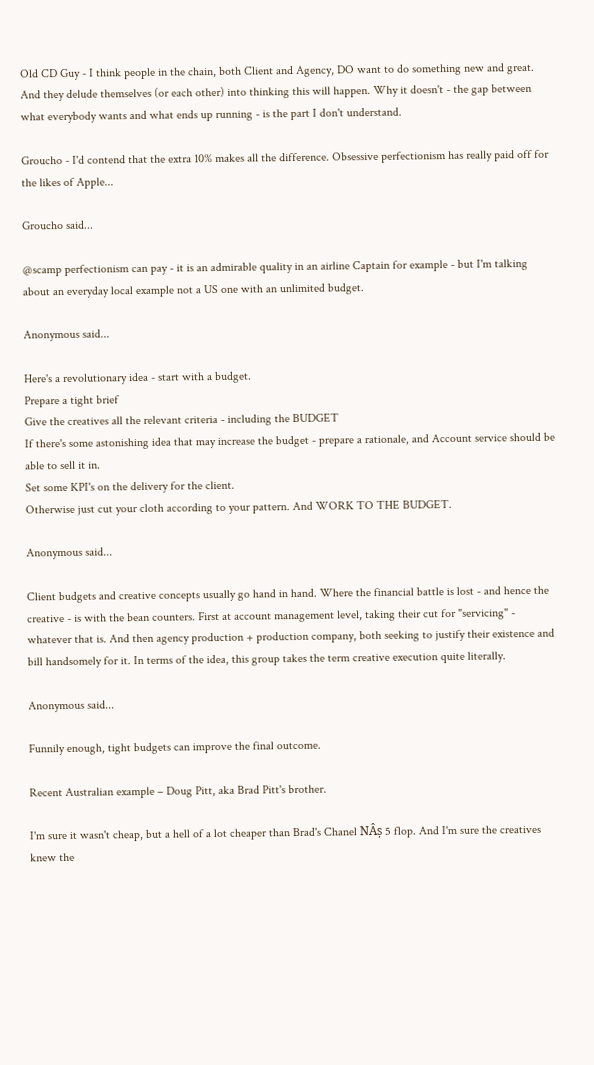Old CD Guy - I think people in the chain, both Client and Agency, DO want to do something new and great. And they delude themselves (or each other) into thinking this will happen. Why it doesn't - the gap between what everybody wants and what ends up running - is the part I don't understand.

Groucho - I'd contend that the extra 10% makes all the difference. Obsessive perfectionism has really paid off for the likes of Apple...

Groucho said...

@scamp perfectionism can pay - it is an admirable quality in an airline Captain for example - but I'm talking about an everyday local example not a US one with an unlimited budget.

Anonymous said...

Here's a revolutionary idea - start with a budget.
Prepare a tight brief
Give the creatives all the relevant criteria - including the BUDGET
If there's some astonishing idea that may increase the budget - prepare a rationale, and Account service should be able to sell it in.
Set some KPI's on the delivery for the client.
Otherwise just cut your cloth according to your pattern. And WORK TO THE BUDGET.

Anonymous said...

Client budgets and creative concepts usually go hand in hand. Where the financial battle is lost - and hence the creative - is with the bean counters. First at account management level, taking their cut for "servicing" - whatever that is. And then agency production + production company, both seeking to justify their existence and bill handsomely for it. In terms of the idea, this group takes the term creative execution quite literally.

Anonymous said...

Funnily enough, tight budgets can improve the final outcome.

Recent Australian example – Doug Pitt, aka Brad Pitt's brother.

I'm sure it wasn't cheap, but a hell of a lot cheaper than Brad's Chanel NÂș 5 flop. And I'm sure the creatives knew the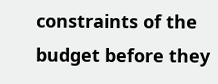constraints of the budget before they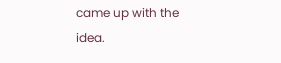came up with the idea.